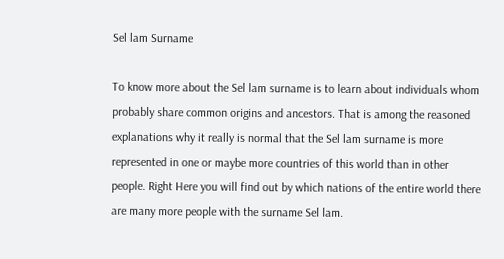Sel lam Surname

To know more about the Sel lam surname is to learn about individuals whom probably share common origins and ancestors. That is among the reasoned explanations why it really is normal that the Sel lam surname is more represented in one or maybe more countries of this world than in other people. Right Here you will find out by which nations of the entire world there are many more people with the surname Sel lam.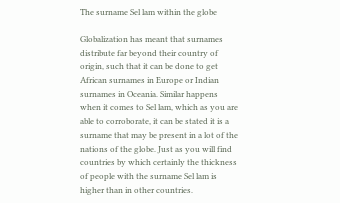The surname Sel lam within the globe

Globalization has meant that surnames distribute far beyond their country of origin, such that it can be done to get African surnames in Europe or Indian surnames in Oceania. Similar happens when it comes to Sel lam, which as you are able to corroborate, it can be stated it is a surname that may be present in a lot of the nations of the globe. Just as you will find countries by which certainly the thickness of people with the surname Sel lam is higher than in other countries.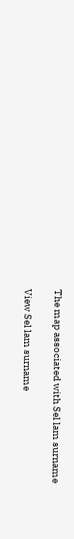The map associated with Sel lam surname

View Sel lam surname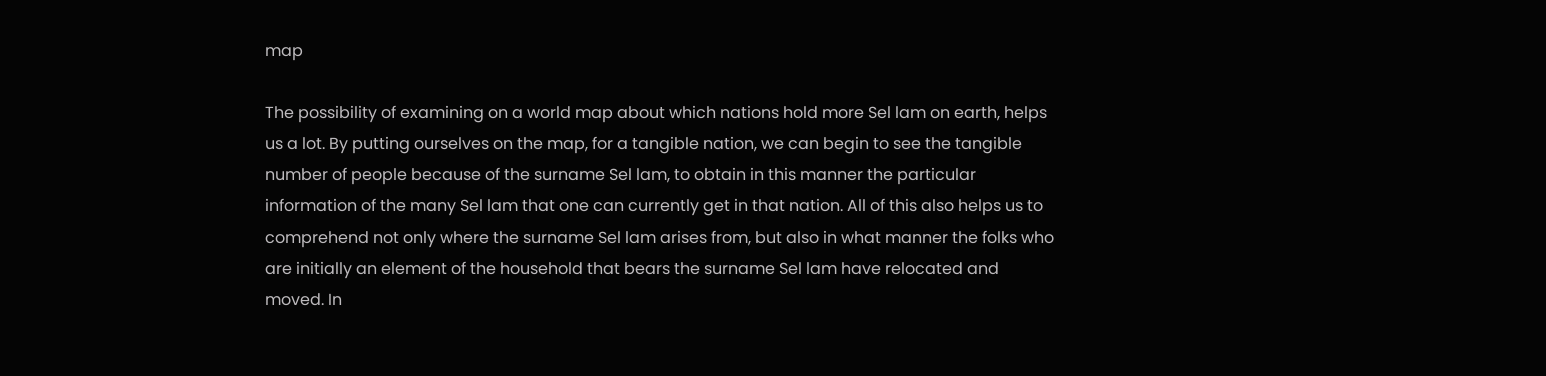map

The possibility of examining on a world map about which nations hold more Sel lam on earth, helps us a lot. By putting ourselves on the map, for a tangible nation, we can begin to see the tangible number of people because of the surname Sel lam, to obtain in this manner the particular information of the many Sel lam that one can currently get in that nation. All of this also helps us to comprehend not only where the surname Sel lam arises from, but also in what manner the folks who are initially an element of the household that bears the surname Sel lam have relocated and moved. In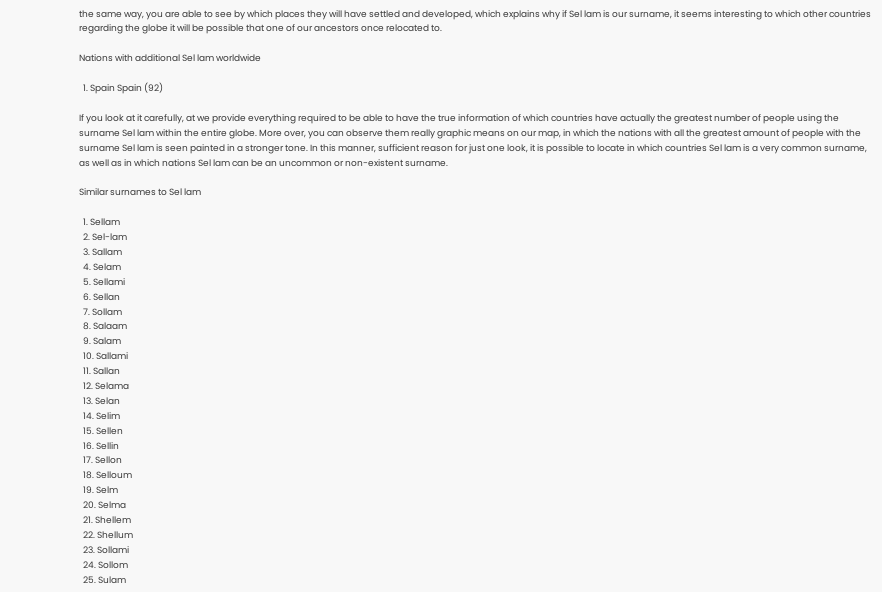the same way, you are able to see by which places they will have settled and developed, which explains why if Sel lam is our surname, it seems interesting to which other countries regarding the globe it will be possible that one of our ancestors once relocated to.

Nations with additional Sel lam worldwide

  1. Spain Spain (92)

If you look at it carefully, at we provide everything required to be able to have the true information of which countries have actually the greatest number of people using the surname Sel lam within the entire globe. More over, you can observe them really graphic means on our map, in which the nations with all the greatest amount of people with the surname Sel lam is seen painted in a stronger tone. In this manner, sufficient reason for just one look, it is possible to locate in which countries Sel lam is a very common surname, as well as in which nations Sel lam can be an uncommon or non-existent surname.

Similar surnames to Sel lam

  1. Sellam
  2. Sel-lam
  3. Sallam
  4. Selam
  5. Sellami
  6. Sellan
  7. Sollam
  8. Salaam
  9. Salam
  10. Sallami
  11. Sallan
  12. Selama
  13. Selan
  14. Selim
  15. Sellen
  16. Sellin
  17. Sellon
  18. Selloum
  19. Selm
  20. Selma
  21. Shellem
  22. Shellum
  23. Sollami
  24. Sollom
  25. Sulam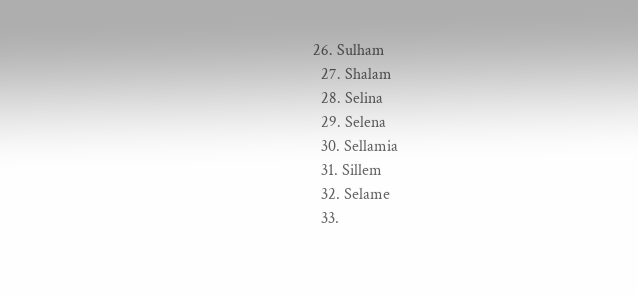26. Sulham
  27. Shalam
  28. Selina
  29. Selena
  30. Sellamia
  31. Sillem
  32. Selame
  33.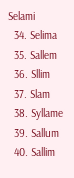Selami
  34. Selima
  35. Sallem
  36. Sllim
  37. Slam
  38. Syllame
  39. Sallum
  40. Sallim